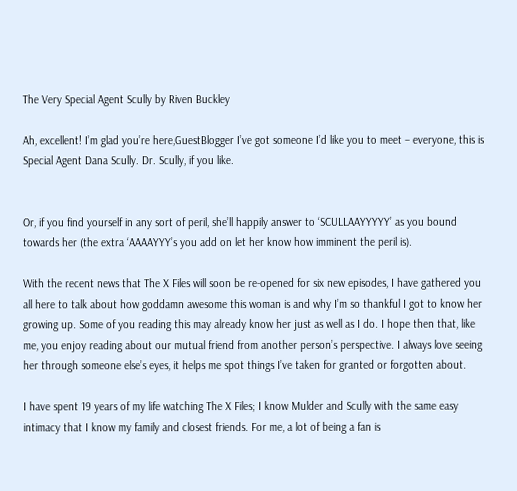The Very Special Agent Scully by Riven Buckley

Ah, excellent! I’m glad you’re here,GuestBlogger I’ve got someone I’d like you to meet – everyone, this is Special Agent Dana Scully. Dr. Scully, if you like.


Or, if you find yourself in any sort of peril, she’ll happily answer to ‘SCULLAAYYYYY’ as you bound towards her (the extra ‘AAAAYYY’s you add on let her know how imminent the peril is).

With the recent news that The X Files will soon be re-opened for six new episodes, I have gathered you all here to talk about how goddamn awesome this woman is and why I’m so thankful I got to know her growing up. Some of you reading this may already know her just as well as I do. I hope then that, like me, you enjoy reading about our mutual friend from another person’s perspective. I always love seeing her through someone else’s eyes, it helps me spot things I’ve taken for granted or forgotten about.

I have spent 19 years of my life watching The X Files; I know Mulder and Scully with the same easy intimacy that I know my family and closest friends. For me, a lot of being a fan is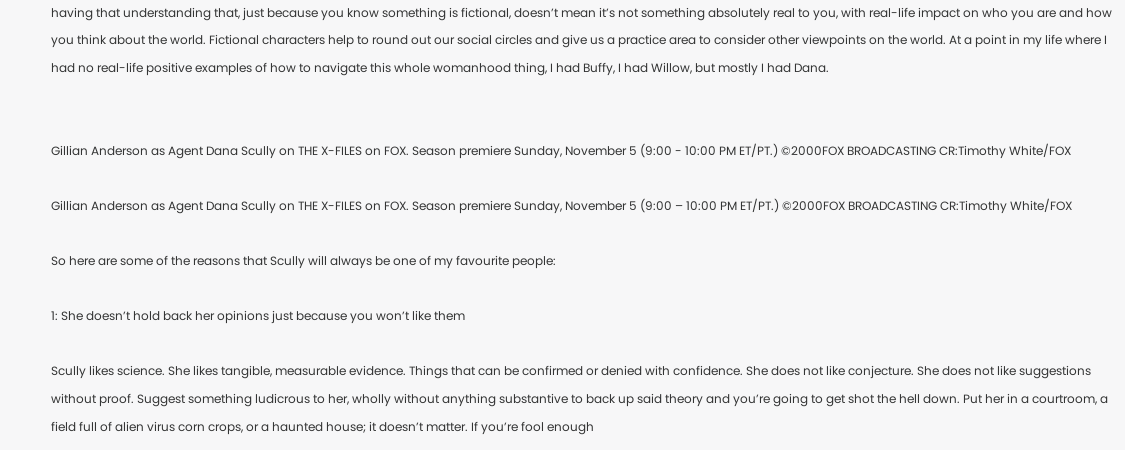having that understanding that, just because you know something is fictional, doesn’t mean it’s not something absolutely real to you, with real-life impact on who you are and how you think about the world. Fictional characters help to round out our social circles and give us a practice area to consider other viewpoints on the world. At a point in my life where I had no real-life positive examples of how to navigate this whole womanhood thing, I had Buffy, I had Willow, but mostly I had Dana.


Gillian Anderson as Agent Dana Scully on THE X-FILES on FOX. Season premiere Sunday, November 5 (9:00 - 10:00 PM ET/PT.) ©2000FOX BROADCASTING CR:Timothy White/FOX

Gillian Anderson as Agent Dana Scully on THE X-FILES on FOX. Season premiere Sunday, November 5 (9:00 – 10:00 PM ET/PT.) ©2000FOX BROADCASTING CR:Timothy White/FOX

So here are some of the reasons that Scully will always be one of my favourite people:

1: She doesn’t hold back her opinions just because you won’t like them

Scully likes science. She likes tangible, measurable evidence. Things that can be confirmed or denied with confidence. She does not like conjecture. She does not like suggestions without proof. Suggest something ludicrous to her, wholly without anything substantive to back up said theory and you’re going to get shot the hell down. Put her in a courtroom, a field full of alien virus corn crops, or a haunted house; it doesn’t matter. If you’re fool enough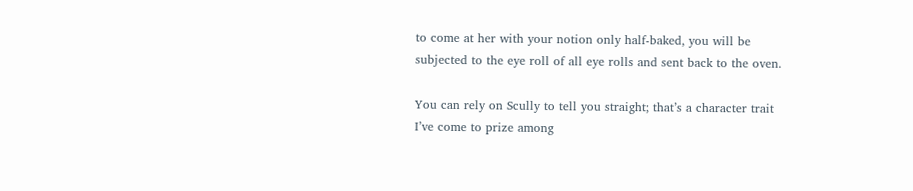to come at her with your notion only half-baked, you will be subjected to the eye roll of all eye rolls and sent back to the oven.

You can rely on Scully to tell you straight; that’s a character trait I’ve come to prize among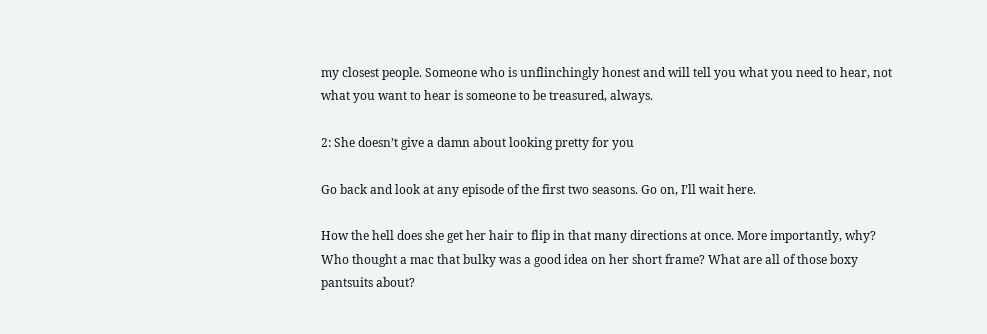my closest people. Someone who is unflinchingly honest and will tell you what you need to hear, not what you want to hear is someone to be treasured, always.

2: She doesn’t give a damn about looking pretty for you

Go back and look at any episode of the first two seasons. Go on, I’ll wait here.

How the hell does she get her hair to flip in that many directions at once. More importantly, why? Who thought a mac that bulky was a good idea on her short frame? What are all of those boxy pantsuits about?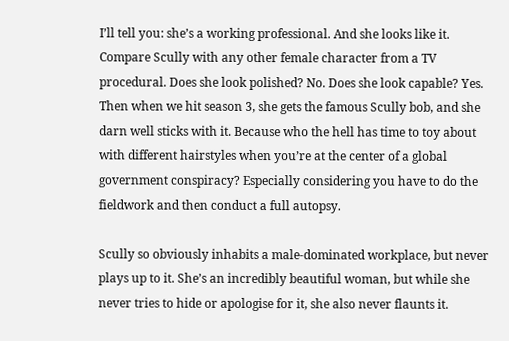I’ll tell you: she’s a working professional. And she looks like it. Compare Scully with any other female character from a TV procedural. Does she look polished? No. Does she look capable? Yes. Then when we hit season 3, she gets the famous Scully bob, and she darn well sticks with it. Because who the hell has time to toy about with different hairstyles when you’re at the center of a global government conspiracy? Especially considering you have to do the fieldwork and then conduct a full autopsy.

Scully so obviously inhabits a male-dominated workplace, but never plays up to it. She’s an incredibly beautiful woman, but while she never tries to hide or apologise for it, she also never flaunts it.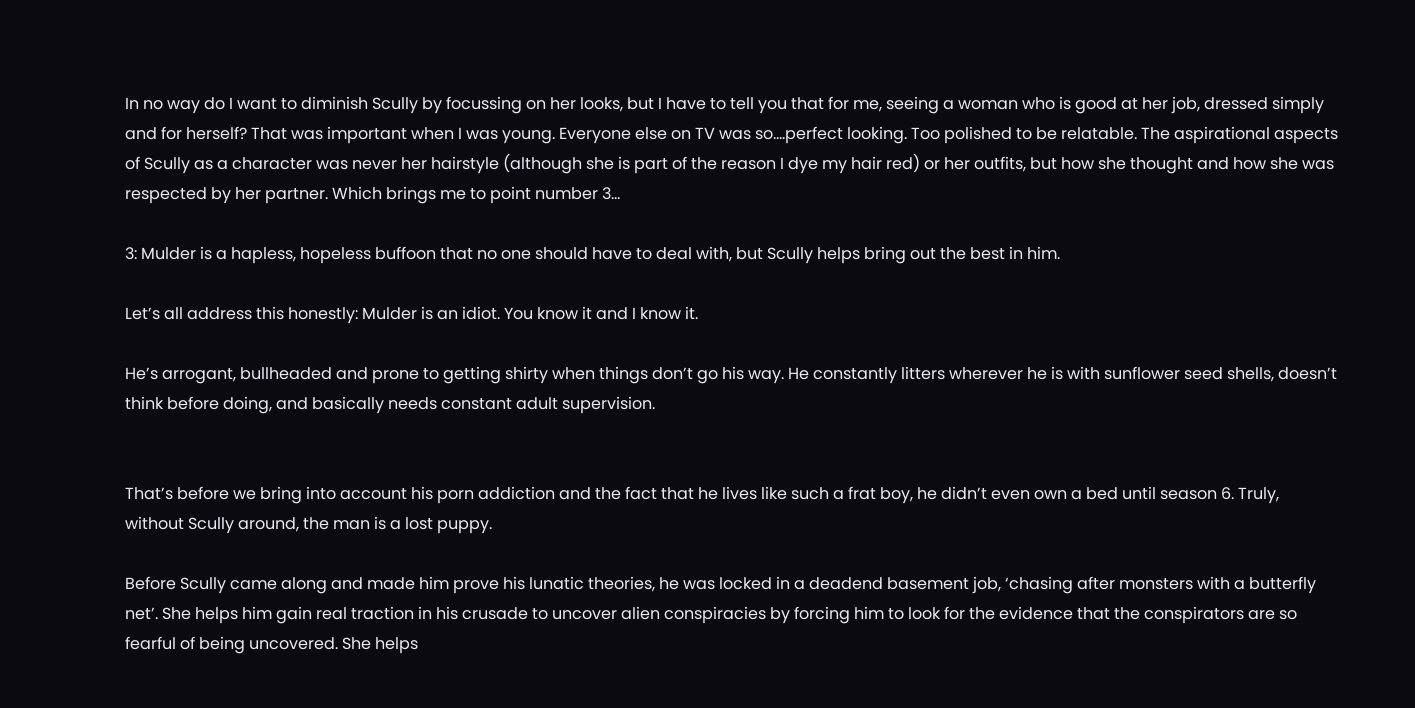In no way do I want to diminish Scully by focussing on her looks, but I have to tell you that for me, seeing a woman who is good at her job, dressed simply and for herself? That was important when I was young. Everyone else on TV was so….perfect looking. Too polished to be relatable. The aspirational aspects of Scully as a character was never her hairstyle (although she is part of the reason I dye my hair red) or her outfits, but how she thought and how she was respected by her partner. Which brings me to point number 3…

3: Mulder is a hapless, hopeless buffoon that no one should have to deal with, but Scully helps bring out the best in him.

Let’s all address this honestly: Mulder is an idiot. You know it and I know it.

He’s arrogant, bullheaded and prone to getting shirty when things don’t go his way. He constantly litters wherever he is with sunflower seed shells, doesn’t think before doing, and basically needs constant adult supervision.


That’s before we bring into account his porn addiction and the fact that he lives like such a frat boy, he didn’t even own a bed until season 6. Truly, without Scully around, the man is a lost puppy.

Before Scully came along and made him prove his lunatic theories, he was locked in a deadend basement job, ‘chasing after monsters with a butterfly net’. She helps him gain real traction in his crusade to uncover alien conspiracies by forcing him to look for the evidence that the conspirators are so fearful of being uncovered. She helps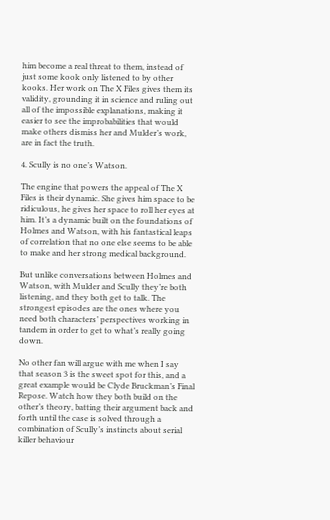him become a real threat to them, instead of just some kook only listened to by other kooks. Her work on The X Files gives them its validity, grounding it in science and ruling out all of the impossible explanations, making it easier to see the improbabilities that would make others dismiss her and Mulder’s work, are in fact the truth.

4. Scully is no one’s Watson.

The engine that powers the appeal of The X Files is their dynamic. She gives him space to be ridiculous, he gives her space to roll her eyes at him. It’s a dynamic built on the foundations of Holmes and Watson, with his fantastical leaps of correlation that no one else seems to be able to make and her strong medical background.

But unlike conversations between Holmes and Watson, with Mulder and Scully they’re both listening, and they both get to talk. The strongest episodes are the ones where you need both characters’ perspectives working in tandem in order to get to what’s really going down.

No other fan will argue with me when I say that season 3 is the sweet spot for this, and a great example would be Clyde Bruckman’s Final Repose. Watch how they both build on the other’s theory, batting their argument back and forth until the case is solved through a combination of Scully’s instincts about serial killer behaviour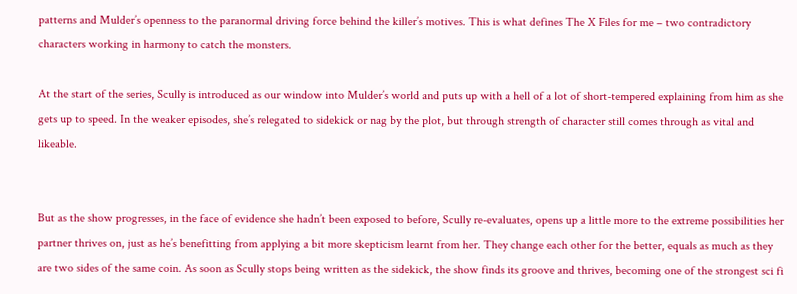patterns and Mulder’s openness to the paranormal driving force behind the killer’s motives. This is what defines The X Files for me – two contradictory characters working in harmony to catch the monsters.

At the start of the series, Scully is introduced as our window into Mulder’s world and puts up with a hell of a lot of short-tempered explaining from him as she gets up to speed. In the weaker episodes, she’s relegated to sidekick or nag by the plot, but through strength of character still comes through as vital and likeable.


But as the show progresses, in the face of evidence she hadn’t been exposed to before, Scully re-evaluates, opens up a little more to the extreme possibilities her partner thrives on, just as he’s benefitting from applying a bit more skepticism learnt from her. They change each other for the better, equals as much as they are two sides of the same coin. As soon as Scully stops being written as the sidekick, the show finds its groove and thrives, becoming one of the strongest sci fi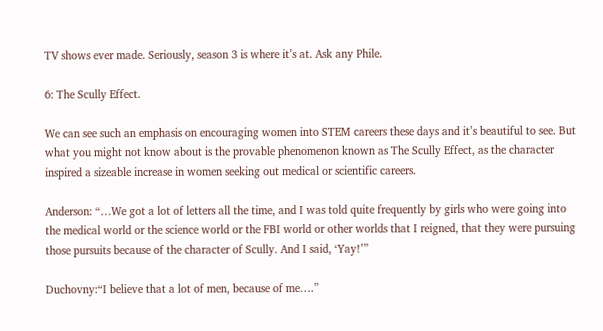TV shows ever made. Seriously, season 3 is where it’s at. Ask any Phile.

6: The Scully Effect.

We can see such an emphasis on encouraging women into STEM careers these days and it’s beautiful to see. But what you might not know about is the provable phenomenon known as The Scully Effect, as the character inspired a sizeable increase in women seeking out medical or scientific careers.

Anderson: “…We got a lot of letters all the time, and I was told quite frequently by girls who were going into the medical world or the science world or the FBI world or other worlds that I reigned, that they were pursuing those pursuits because of the character of Scully. And I said, ‘Yay!’”

Duchovny:“I believe that a lot of men, because of me….”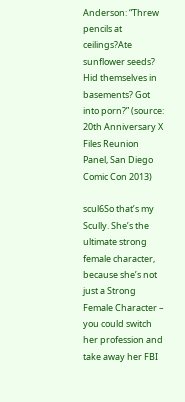Anderson: “Threw pencils at ceilings?Ate sunflower seeds? Hid themselves in basements? Got into porn?” (source: 20th Anniversary X Files Reunion Panel, San Diego Comic Con 2013)

scul6So that’s my Scully. She’s the ultimate strong female character, because she’s not just a Strong Female Character – you could switch her profession and take away her FBI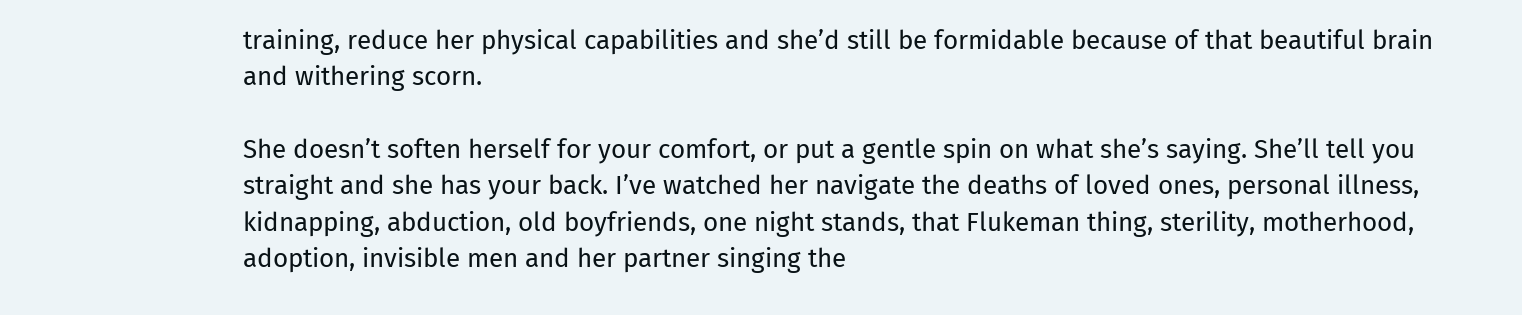training, reduce her physical capabilities and she’d still be formidable because of that beautiful brain and withering scorn.

She doesn’t soften herself for your comfort, or put a gentle spin on what she’s saying. She’ll tell you straight and she has your back. I’ve watched her navigate the deaths of loved ones, personal illness, kidnapping, abduction, old boyfriends, one night stands, that Flukeman thing, sterility, motherhood, adoption, invisible men and her partner singing the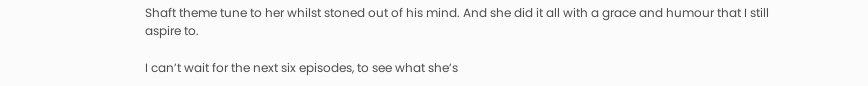Shaft theme tune to her whilst stoned out of his mind. And she did it all with a grace and humour that I still aspire to.

I can’t wait for the next six episodes, to see what she’s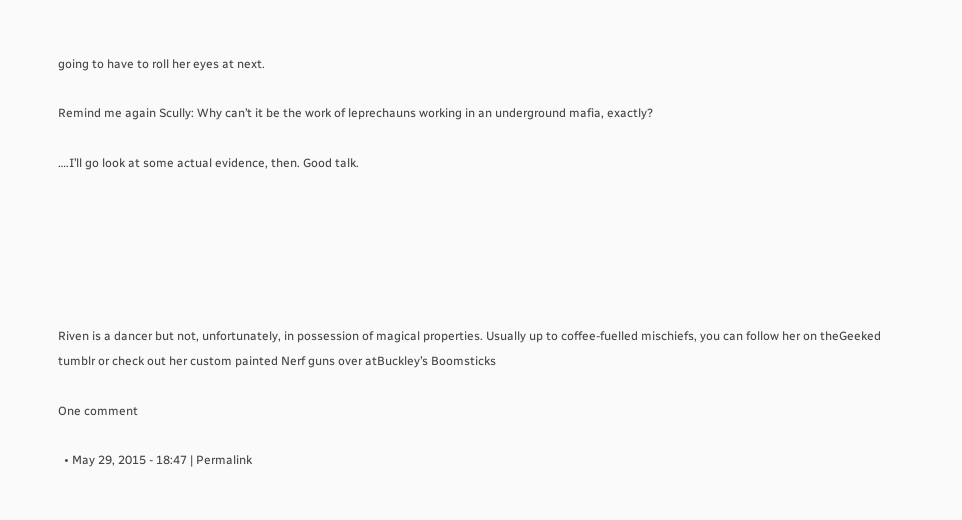going to have to roll her eyes at next.

Remind me again Scully: Why can’t it be the work of leprechauns working in an underground mafia, exactly?

….I’ll go look at some actual evidence, then. Good talk.






Riven is a dancer but not, unfortunately, in possession of magical properties. Usually up to coffee-fuelled mischiefs, you can follow her on theGeeked tumblr or check out her custom painted Nerf guns over atBuckley’s Boomsticks

One comment

  • May 29, 2015 - 18:47 | Permalink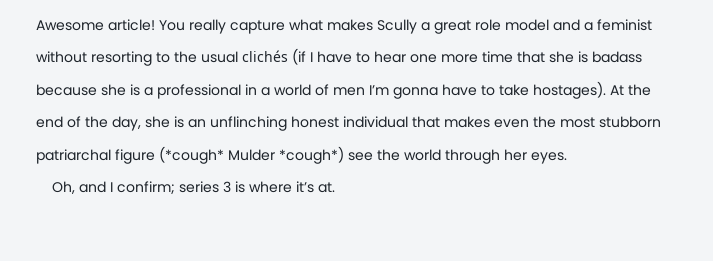Awesome article! You really capture what makes Scully a great role model and a feminist without resorting to the usual clichés (if I have to hear one more time that she is badass because she is a professional in a world of men I’m gonna have to take hostages). At the end of the day, she is an unflinching honest individual that makes even the most stubborn patriarchal figure (*cough* Mulder *cough*) see the world through her eyes.
    Oh, and I confirm; series 3 is where it’s at.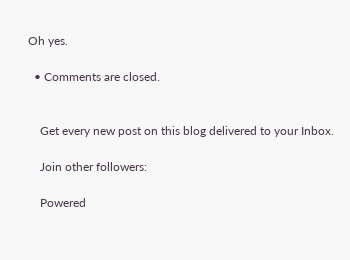Oh yes.

  • Comments are closed.


    Get every new post on this blog delivered to your Inbox.

    Join other followers:

    Powered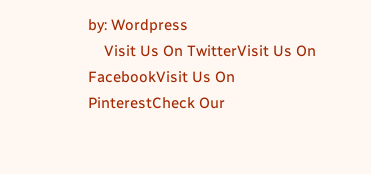by: Wordpress
    Visit Us On TwitterVisit Us On FacebookVisit Us On PinterestCheck Our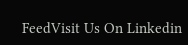FeedVisit Us On Linkedin